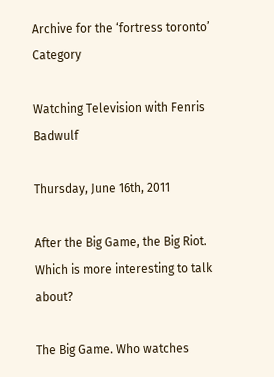Archive for the ‘fortress toronto’ Category

Watching Television with Fenris Badwulf

Thursday, June 16th, 2011

After the Big Game, the Big Riot. Which is more interesting to talk about?

The Big Game. Who watches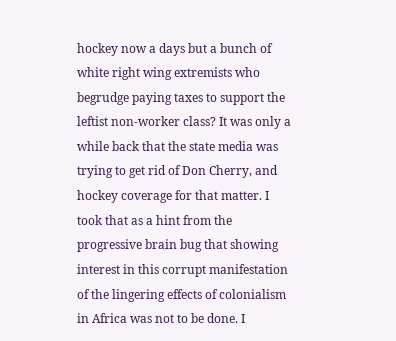hockey now a days but a bunch of white right wing extremists who begrudge paying taxes to support the leftist non-worker class? It was only a while back that the state media was trying to get rid of Don Cherry, and hockey coverage for that matter. I took that as a hint from the progressive brain bug that showing interest in this corrupt manifestation of the lingering effects of colonialism in Africa was not to be done. I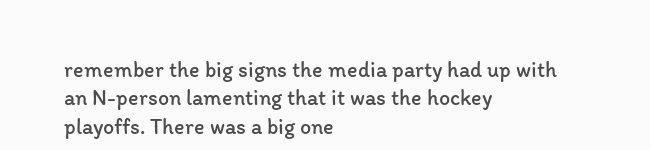remember the big signs the media party had up with an N-person lamenting that it was the hockey playoffs. There was a big one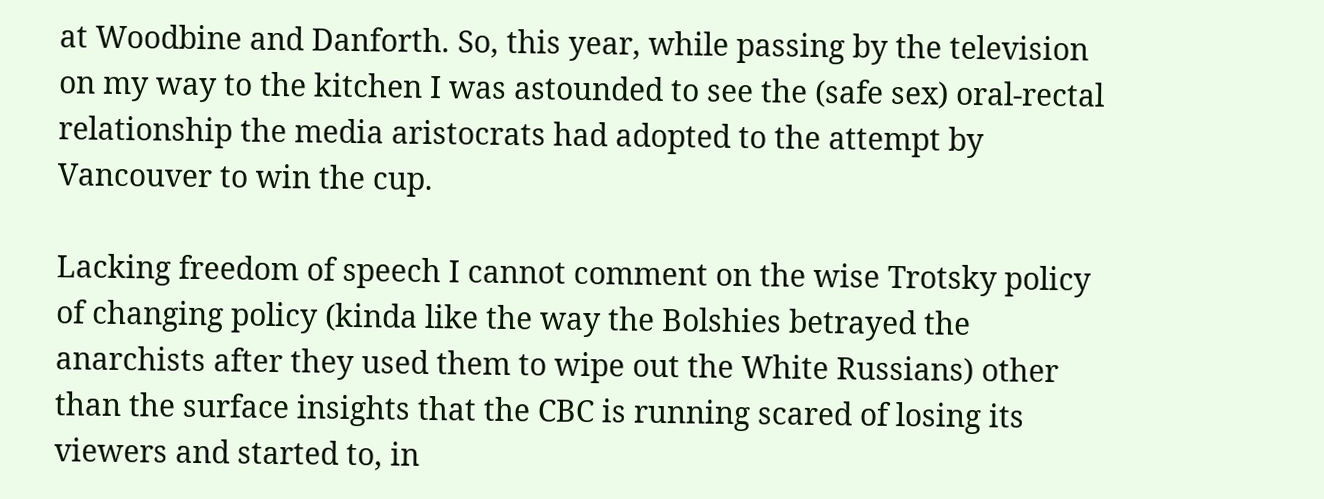at Woodbine and Danforth. So, this year, while passing by the television on my way to the kitchen I was astounded to see the (safe sex) oral-rectal relationship the media aristocrats had adopted to the attempt by Vancouver to win the cup.

Lacking freedom of speech I cannot comment on the wise Trotsky policy of changing policy (kinda like the way the Bolshies betrayed the anarchists after they used them to wipe out the White Russians) other than the surface insights that the CBC is running scared of losing its viewers and started to, in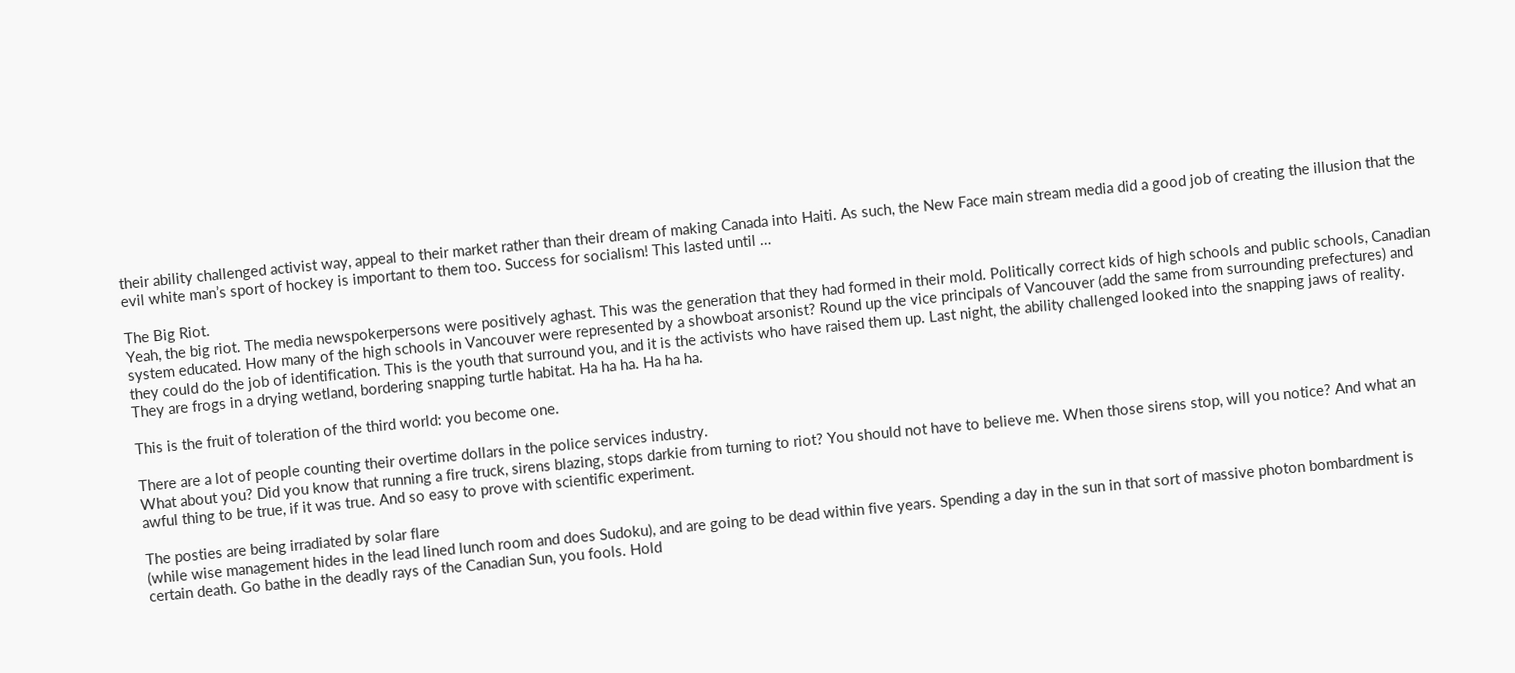their ability challenged activist way, appeal to their market rather than their dream of making Canada into Haiti. As such, the New Face main stream media did a good job of creating the illusion that the evil white man’s sport of hockey is important to them too. Success for socialism! This lasted until …

The Big Riot.
Yeah, the big riot. The media newspokerpersons were positively aghast. This was the generation that they had formed in their mold. Politically correct kids of high schools and public schools, Canadian system educated. How many of the high schools in Vancouver were represented by a showboat arsonist? Round up the vice principals of Vancouver (add the same from surrounding prefectures) and they could do the job of identification. This is the youth that surround you, and it is the activists who have raised them up. Last night, the ability challenged looked into the snapping jaws of reality. They are frogs in a drying wetland, bordering snapping turtle habitat. Ha ha ha. Ha ha ha.

This is the fruit of toleration of the third world: you become one.

There are a lot of people counting their overtime dollars in the police services industry.
What about you? Did you know that running a fire truck, sirens blazing, stops darkie from turning to riot? You should not have to believe me. When those sirens stop, will you notice? And what an awful thing to be true, if it was true. And so easy to prove with scientific experiment.

The posties are being irradiated by solar flare
(while wise management hides in the lead lined lunch room and does Sudoku), and are going to be dead within five years. Spending a day in the sun in that sort of massive photon bombardment is certain death. Go bathe in the deadly rays of the Canadian Sun, you fools. Hold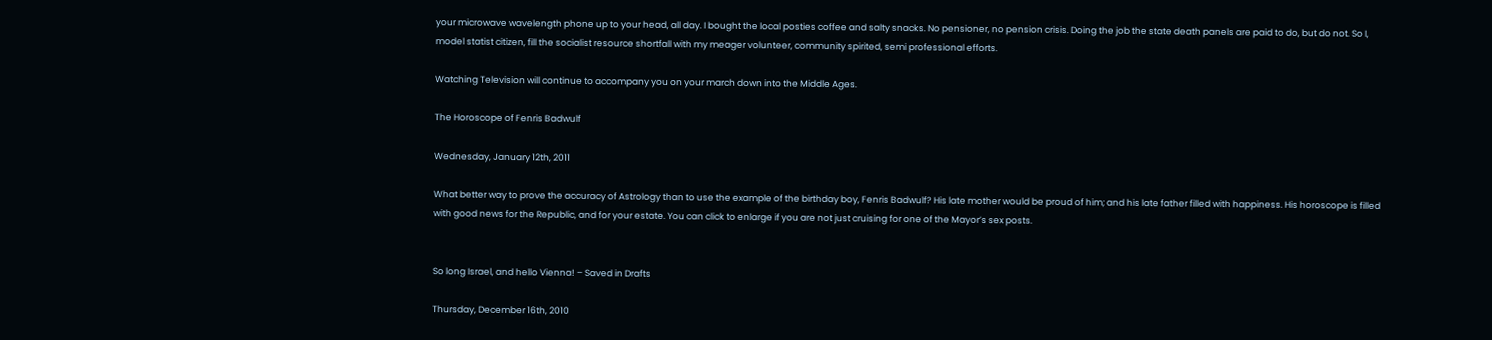your microwave wavelength phone up to your head, all day. I bought the local posties coffee and salty snacks. No pensioner, no pension crisis. Doing the job the state death panels are paid to do, but do not. So I, model statist citizen, fill the socialist resource shortfall with my meager volunteer, community spirited, semi professional efforts.

Watching Television will continue to accompany you on your march down into the Middle Ages.

The Horoscope of Fenris Badwulf

Wednesday, January 12th, 2011

What better way to prove the accuracy of Astrology than to use the example of the birthday boy, Fenris Badwulf? His late mother would be proud of him; and his late father filled with happiness. His horoscope is filled with good news for the Republic, and for your estate. You can click to enlarge if you are not just cruising for one of the Mayor’s sex posts.


So long Israel, and hello Vienna! – Saved in Drafts

Thursday, December 16th, 2010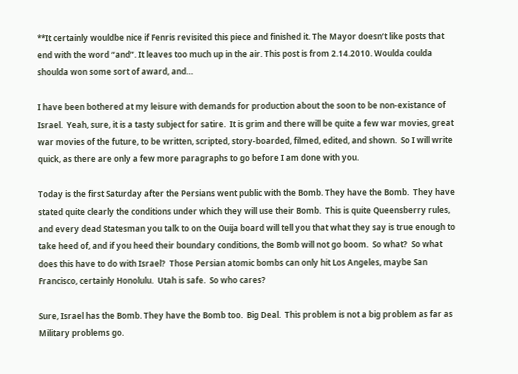**It certainly wouldbe nice if Fenris revisited this piece and finished it. The Mayor doesn’t like posts that end with the word “and”. It leaves too much up in the air. This post is from 2.14.2010. Woulda coulda shoulda won some sort of award, and…

I have been bothered at my leisure with demands for production about the soon to be non-existance of Israel.  Yeah, sure, it is a tasty subject for satire.  It is grim and there will be quite a few war movies, great war movies of the future, to be written, scripted, story-boarded, filmed, edited, and shown.  So I will write quick, as there are only a few more paragraphs to go before I am done with you.

Today is the first Saturday after the Persians went public with the Bomb. They have the Bomb.  They have stated quite clearly the conditions under which they will use their Bomb.  This is quite Queensberry rules, and every dead Statesman you talk to on the Ouija board will tell you that what they say is true enough to take heed of, and if you heed their boundary conditions, the Bomb will not go boom.  So what?  So what does this have to do with Israel?  Those Persian atomic bombs can only hit Los Angeles, maybe San Francisco, certainly Honolulu.  Utah is safe.  So who cares?

Sure, Israel has the Bomb. They have the Bomb too.  Big Deal.  This problem is not a big problem as far as Military problems go.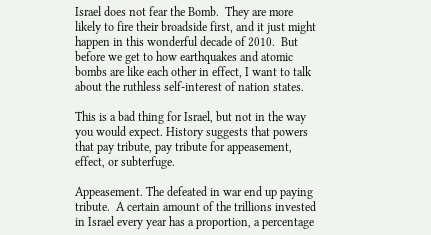Israel does not fear the Bomb.  They are more likely to fire their broadside first, and it just might happen in this wonderful decade of 2010.  But before we get to how earthquakes and atomic bombs are like each other in effect, I want to talk about the ruthless self-interest of nation states.

This is a bad thing for Israel, but not in the way you would expect. History suggests that powers that pay tribute, pay tribute for appeasement, effect, or subterfuge.

Appeasement. The defeated in war end up paying tribute.  A certain amount of the trillions invested in Israel every year has a proportion, a percentage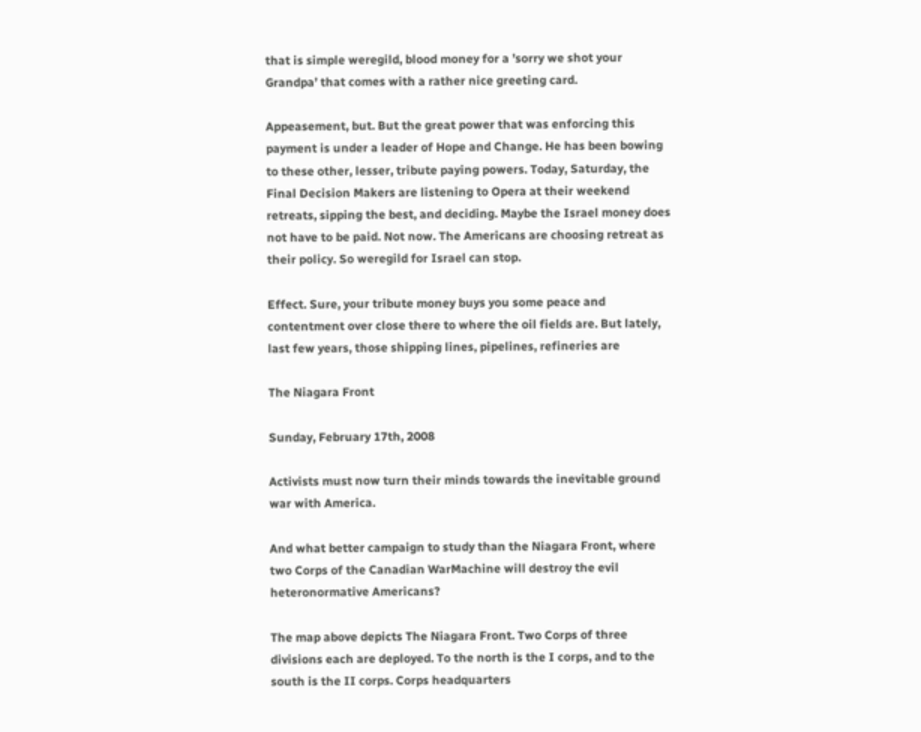that is simple weregild, blood money for a ’sorry we shot your Grandpa’ that comes with a rather nice greeting card.

Appeasement, but. But the great power that was enforcing this payment is under a leader of Hope and Change. He has been bowing to these other, lesser, tribute paying powers. Today, Saturday, the Final Decision Makers are listening to Opera at their weekend retreats, sipping the best, and deciding. Maybe the Israel money does not have to be paid. Not now. The Americans are choosing retreat as their policy. So weregild for Israel can stop.

Effect. Sure, your tribute money buys you some peace and contentment over close there to where the oil fields are. But lately, last few years, those shipping lines, pipelines, refineries are

The Niagara Front

Sunday, February 17th, 2008

Activists must now turn their minds towards the inevitable ground war with America.

And what better campaign to study than the Niagara Front, where two Corps of the Canadian WarMachine will destroy the evil heteronormative Americans?

The map above depicts The Niagara Front. Two Corps of three divisions each are deployed. To the north is the I corps, and to the south is the II corps. Corps headquarters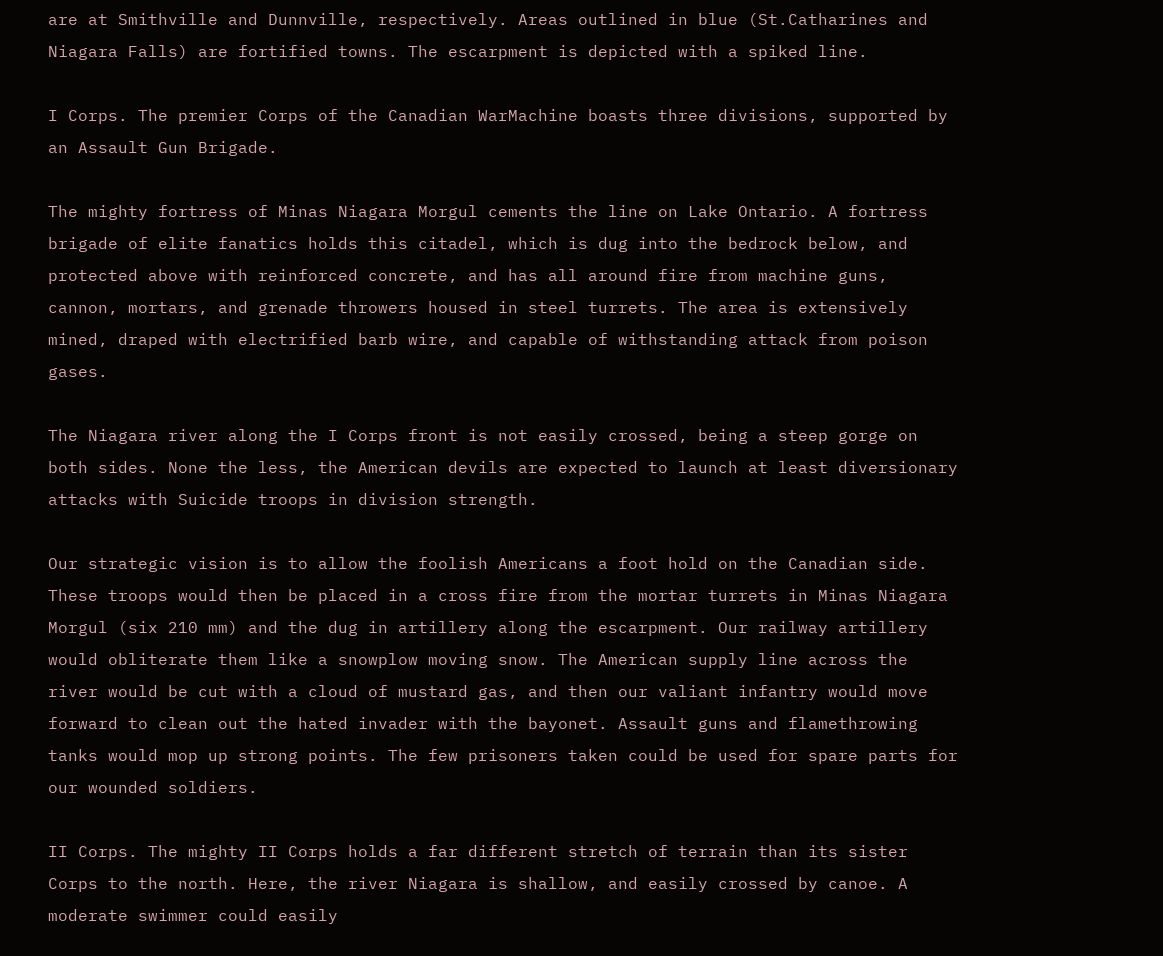are at Smithville and Dunnville, respectively. Areas outlined in blue (St.Catharines and Niagara Falls) are fortified towns. The escarpment is depicted with a spiked line.

I Corps. The premier Corps of the Canadian WarMachine boasts three divisions, supported by an Assault Gun Brigade.

The mighty fortress of Minas Niagara Morgul cements the line on Lake Ontario. A fortress brigade of elite fanatics holds this citadel, which is dug into the bedrock below, and protected above with reinforced concrete, and has all around fire from machine guns, cannon, mortars, and grenade throwers housed in steel turrets. The area is extensively mined, draped with electrified barb wire, and capable of withstanding attack from poison gases.

The Niagara river along the I Corps front is not easily crossed, being a steep gorge on both sides. None the less, the American devils are expected to launch at least diversionary attacks with Suicide troops in division strength.

Our strategic vision is to allow the foolish Americans a foot hold on the Canadian side. These troops would then be placed in a cross fire from the mortar turrets in Minas Niagara Morgul (six 210 mm) and the dug in artillery along the escarpment. Our railway artillery would obliterate them like a snowplow moving snow. The American supply line across the river would be cut with a cloud of mustard gas, and then our valiant infantry would move forward to clean out the hated invader with the bayonet. Assault guns and flamethrowing tanks would mop up strong points. The few prisoners taken could be used for spare parts for our wounded soldiers.

II Corps. The mighty II Corps holds a far different stretch of terrain than its sister Corps to the north. Here, the river Niagara is shallow, and easily crossed by canoe. A moderate swimmer could easily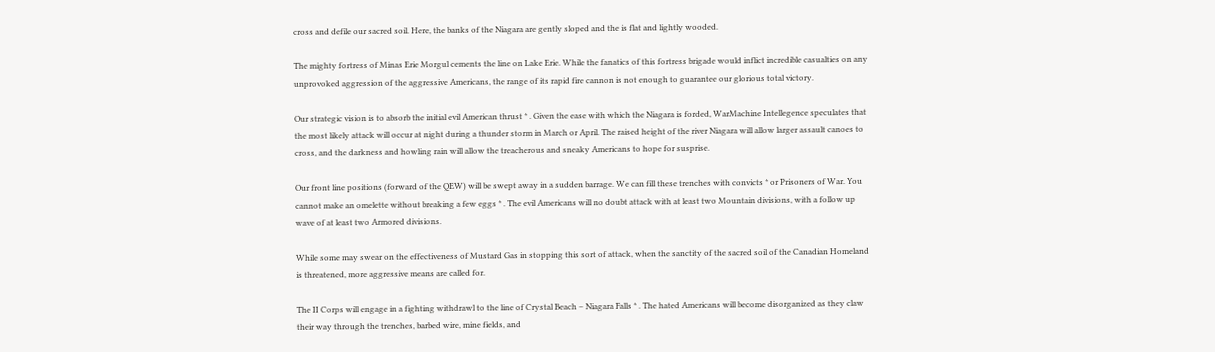cross and defile our sacred soil. Here, the banks of the Niagara are gently sloped and the is flat and lightly wooded.

The mighty fortress of Minas Erie Morgul cements the line on Lake Erie. While the fanatics of this fortress brigade would inflict incredible casualties on any unprovoked aggression of the aggressive Americans, the range of its rapid fire cannon is not enough to guarantee our glorious total victory.

Our strategic vision is to absorb the initial evil American thrust * . Given the ease with which the Niagara is forded, WarMachine Intellegence speculates that the most likely attack will occur at night during a thunder storm in March or April. The raised height of the river Niagara will allow larger assault canoes to cross, and the darkness and howling rain will allow the treacherous and sneaky Americans to hope for susprise.

Our front line positions (forward of the QEW) will be swept away in a sudden barrage. We can fill these trenches with convicts * or Prisoners of War. You cannot make an omelette without breaking a few eggs * . The evil Americans will no doubt attack with at least two Mountain divisions, with a follow up wave of at least two Armored divisions.

While some may swear on the effectiveness of Mustard Gas in stopping this sort of attack, when the sanctity of the sacred soil of the Canadian Homeland is threatened, more aggressive means are called for.

The II Corps will engage in a fighting withdrawl to the line of Crystal Beach – Niagara Falls * . The hated Americans will become disorganized as they claw their way through the trenches, barbed wire, mine fields, and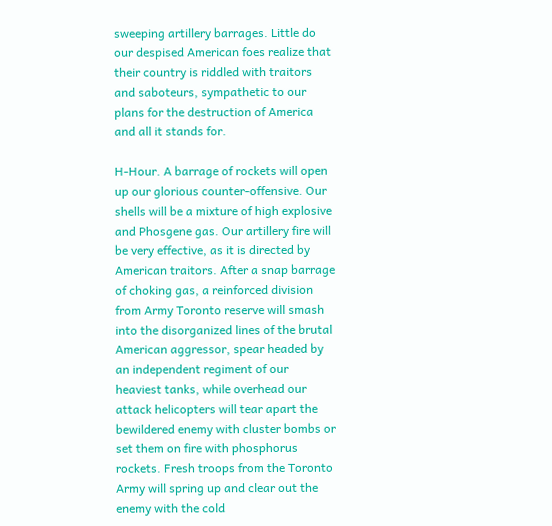sweeping artillery barrages. Little do our despised American foes realize that their country is riddled with traitors and saboteurs, sympathetic to our plans for the destruction of America and all it stands for.

H-Hour. A barrage of rockets will open up our glorious counter-offensive. Our shells will be a mixture of high explosive and Phosgene gas. Our artillery fire will be very effective, as it is directed by American traitors. After a snap barrage of choking gas, a reinforced division from Army Toronto reserve will smash into the disorganized lines of the brutal American aggressor, spear headed by an independent regiment of our heaviest tanks, while overhead our attack helicopters will tear apart the bewildered enemy with cluster bombs or set them on fire with phosphorus rockets. Fresh troops from the Toronto Army will spring up and clear out the enemy with the cold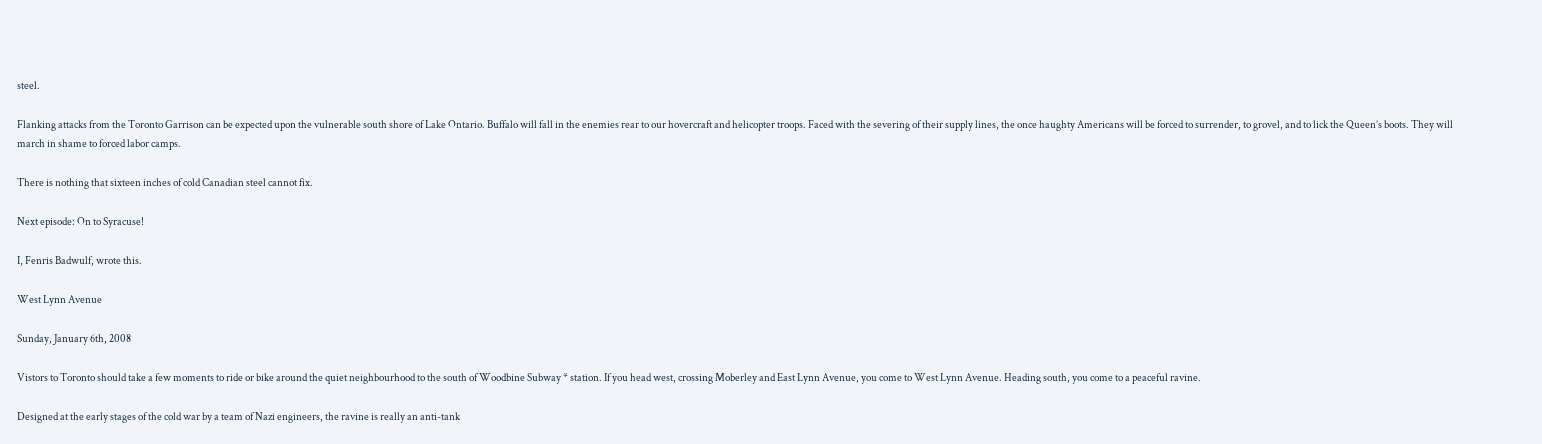steel.

Flanking attacks from the Toronto Garrison can be expected upon the vulnerable south shore of Lake Ontario. Buffalo will fall in the enemies rear to our hovercraft and helicopter troops. Faced with the severing of their supply lines, the once haughty Americans will be forced to surrender, to grovel, and to lick the Queen’s boots. They will march in shame to forced labor camps.

There is nothing that sixteen inches of cold Canadian steel cannot fix.

Next episode: On to Syracuse!

I, Fenris Badwulf, wrote this.

West Lynn Avenue

Sunday, January 6th, 2008

Vistors to Toronto should take a few moments to ride or bike around the quiet neighbourhood to the south of Woodbine Subway * station. If you head west, crossing Moberley and East Lynn Avenue, you come to West Lynn Avenue. Heading south, you come to a peaceful ravine.

Designed at the early stages of the cold war by a team of Nazi engineers, the ravine is really an anti-tank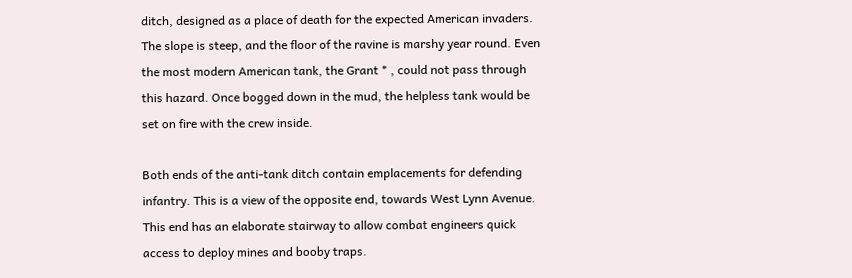ditch, designed as a place of death for the expected American invaders. The slope is steep, and the floor of the ravine is marshy year round. Even the most modern American tank, the Grant * , could not pass through this hazard. Once bogged down in the mud, the helpless tank would be set on fire with the crew inside.

Both ends of the anti-tank ditch contain emplacements for defending infantry. This is a view of the opposite end, towards West Lynn Avenue. This end has an elaborate stairway to allow combat engineers quick access to deploy mines and booby traps.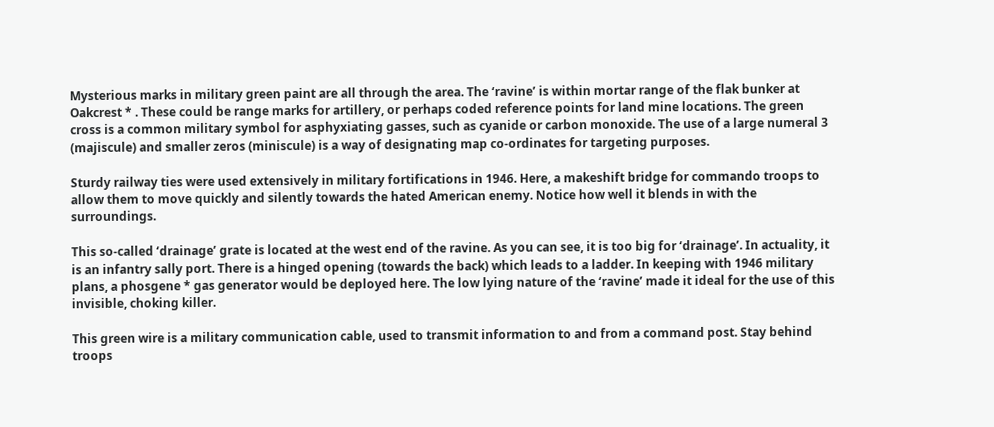Mysterious marks in military green paint are all through the area. The ‘ravine’ is within mortar range of the flak bunker at Oakcrest * . These could be range marks for artillery, or perhaps coded reference points for land mine locations. The green cross is a common military symbol for asphyxiating gasses, such as cyanide or carbon monoxide. The use of a large numeral 3 (majiscule) and smaller zeros (miniscule) is a way of designating map co-ordinates for targeting purposes.

Sturdy railway ties were used extensively in military fortifications in 1946. Here, a makeshift bridge for commando troops to allow them to move quickly and silently towards the hated American enemy. Notice how well it blends in with the surroundings.

This so-called ‘drainage’ grate is located at the west end of the ravine. As you can see, it is too big for ‘drainage’. In actuality, it is an infantry sally port. There is a hinged opening (towards the back) which leads to a ladder. In keeping with 1946 military plans, a phosgene * gas generator would be deployed here. The low lying nature of the ‘ravine’ made it ideal for the use of this invisible, choking killer.

This green wire is a military communication cable, used to transmit information to and from a command post. Stay behind troops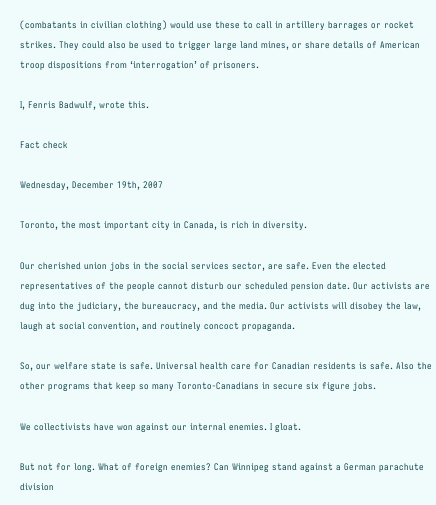(combatants in civilian clothing) would use these to call in artillery barrages or rocket strikes. They could also be used to trigger large land mines, or share details of American troop dispositions from ‘interrogation’ of prisoners.

I, Fenris Badwulf, wrote this.

Fact check

Wednesday, December 19th, 2007

Toronto, the most important city in Canada, is rich in diversity.

Our cherished union jobs in the social services sector, are safe. Even the elected representatives of the people cannot disturb our scheduled pension date. Our activists are dug into the judiciary, the bureaucracy, and the media. Our activists will disobey the law, laugh at social convention, and routinely concoct propaganda.

So, our welfare state is safe. Universal health care for Canadian residents is safe. Also the other programs that keep so many Toronto-Canadians in secure six figure jobs.

We collectivists have won against our internal enemies. I gloat.

But not for long. What of foreign enemies? Can Winnipeg stand against a German parachute division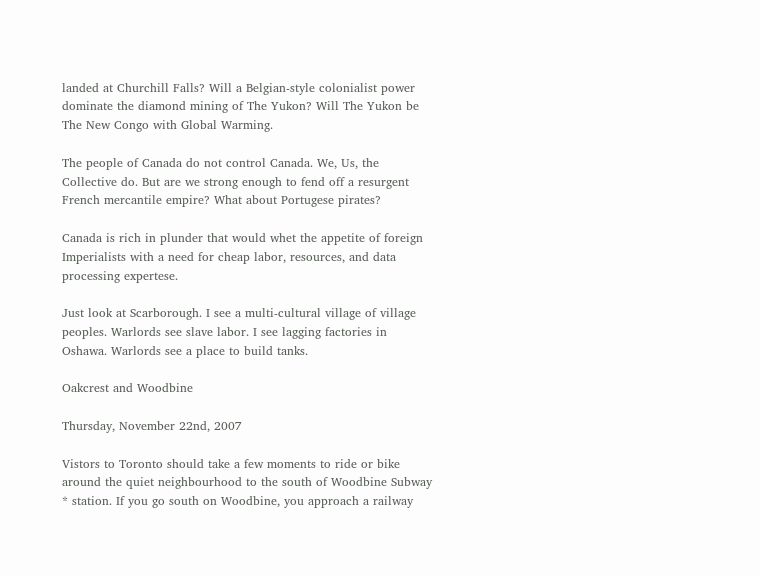landed at Churchill Falls? Will a Belgian-style colonialist power dominate the diamond mining of The Yukon? Will The Yukon be The New Congo with Global Warming.

The people of Canada do not control Canada. We, Us, the Collective do. But are we strong enough to fend off a resurgent French mercantile empire? What about Portugese pirates?

Canada is rich in plunder that would whet the appetite of foreign Imperialists with a need for cheap labor, resources, and data processing expertese.

Just look at Scarborough. I see a multi-cultural village of village peoples. Warlords see slave labor. I see lagging factories in Oshawa. Warlords see a place to build tanks.

Oakcrest and Woodbine

Thursday, November 22nd, 2007

Vistors to Toronto should take a few moments to ride or bike around the quiet neighbourhood to the south of Woodbine Subway * station. If you go south on Woodbine, you approach a railway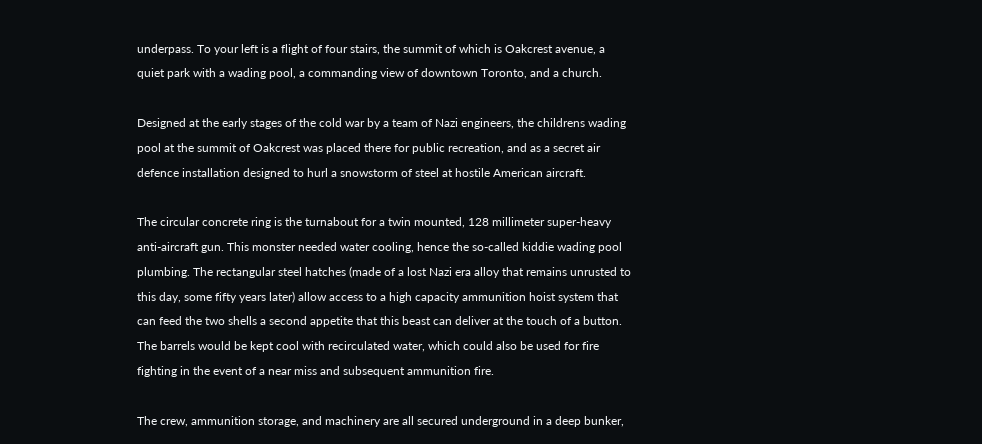underpass. To your left is a flight of four stairs, the summit of which is Oakcrest avenue, a quiet park with a wading pool, a commanding view of downtown Toronto, and a church.

Designed at the early stages of the cold war by a team of Nazi engineers, the childrens wading pool at the summit of Oakcrest was placed there for public recreation, and as a secret air defence installation designed to hurl a snowstorm of steel at hostile American aircraft.

The circular concrete ring is the turnabout for a twin mounted, 128 millimeter super-heavy anti-aircraft gun. This monster needed water cooling, hence the so-called kiddie wading pool plumbing. The rectangular steel hatches (made of a lost Nazi era alloy that remains unrusted to this day, some fifty years later) allow access to a high capacity ammunition hoist system that can feed the two shells a second appetite that this beast can deliver at the touch of a button. The barrels would be kept cool with recirculated water, which could also be used for fire fighting in the event of a near miss and subsequent ammunition fire.

The crew, ammunition storage, and machinery are all secured underground in a deep bunker,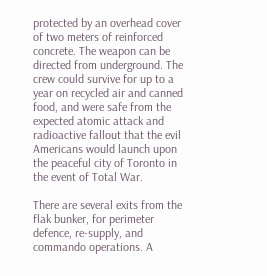protected by an overhead cover of two meters of reinforced concrete. The weapon can be directed from underground. The crew could survive for up to a year on recycled air and canned food, and were safe from the expected atomic attack and radioactive fallout that the evil Americans would launch upon the peaceful city of Toronto in the event of Total War.

There are several exits from the flak bunker, for perimeter defence, re-supply, and commando operations. A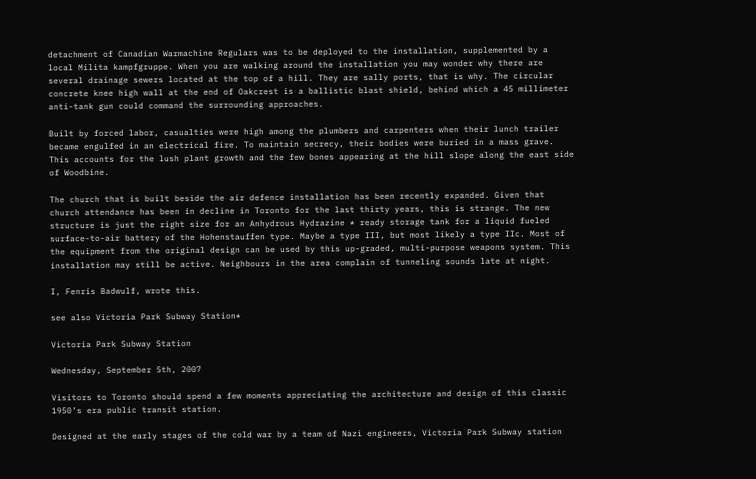detachment of Canadian Warmachine Regulars was to be deployed to the installation, supplemented by a local Milita kampfgruppe. When you are walking around the installation you may wonder why there are several drainage sewers located at the top of a hill. They are sally ports, that is why. The circular concrete knee high wall at the end of Oakcrest is a ballistic blast shield, behind which a 45 millimeter anti-tank gun could command the surrounding approaches.

Built by forced labor, casualties were high among the plumbers and carpenters when their lunch trailer became engulfed in an electrical fire. To maintain secrecy, their bodies were buried in a mass grave. This accounts for the lush plant growth and the few bones appearing at the hill slope along the east side of Woodbine.

The church that is built beside the air defence installation has been recently expanded. Given that church attendance has been in decline in Toronto for the last thirty years, this is strange. The new structure is just the right size for an Anhydrous Hydrazine * ready storage tank for a liquid fueled surface-to-air battery of the Hohenstauffen type. Maybe a type III, but most likely a type IIc. Most of the equipment from the original design can be used by this up-graded, multi-purpose weapons system. This installation may still be active. Neighbours in the area complain of tunneling sounds late at night.

I, Fenris Badwulf, wrote this.

see also Victoria Park Subway Station*

Victoria Park Subway Station

Wednesday, September 5th, 2007

Visitors to Toronto should spend a few moments appreciating the architecture and design of this classic 1950’s era public transit station.

Designed at the early stages of the cold war by a team of Nazi engineers, Victoria Park Subway station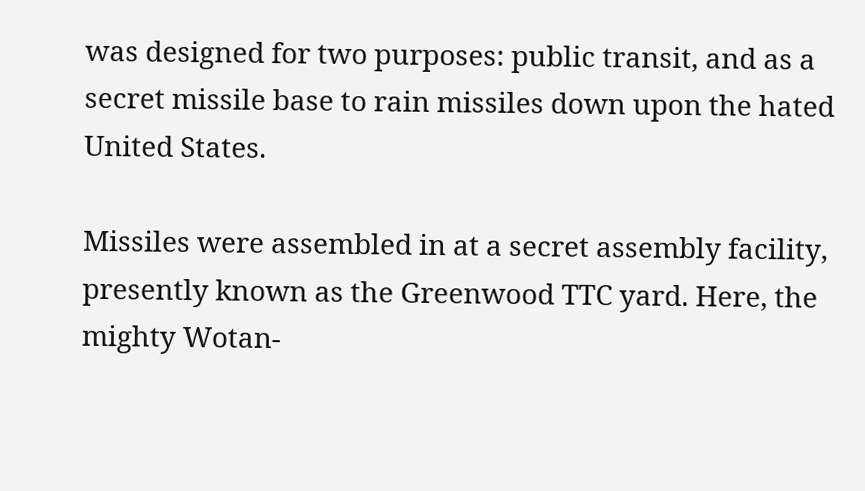was designed for two purposes: public transit, and as a secret missile base to rain missiles down upon the hated United States.

Missiles were assembled in at a secret assembly facility, presently known as the Greenwood TTC yard. Here, the mighty Wotan-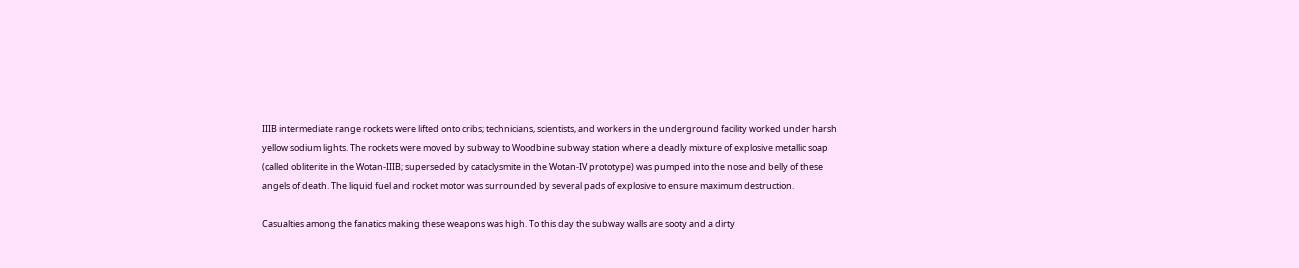IIIB intermediate range rockets were lifted onto cribs; technicians, scientists, and workers in the underground facility worked under harsh yellow sodium lights. The rockets were moved by subway to Woodbine subway station where a deadly mixture of explosive metallic soap (called obliterite in the Wotan-IIIB; superseded by cataclysmite in the Wotan-IV prototype) was pumped into the nose and belly of these angels of death. The liquid fuel and rocket motor was surrounded by several pads of explosive to ensure maximum destruction.

Casualties among the fanatics making these weapons was high. To this day the subway walls are sooty and a dirty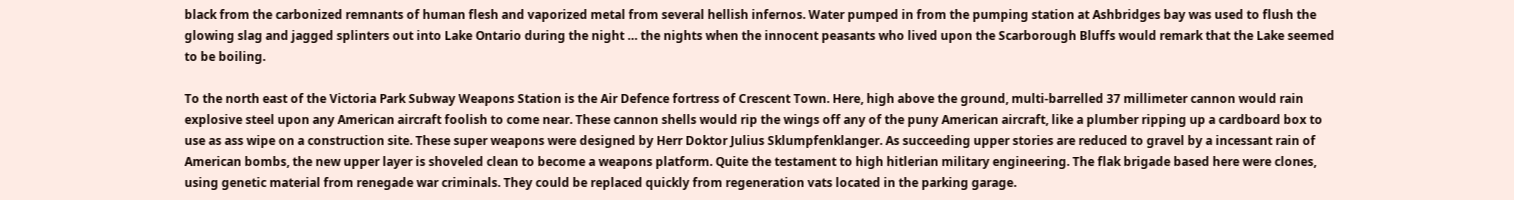black from the carbonized remnants of human flesh and vaporized metal from several hellish infernos. Water pumped in from the pumping station at Ashbridges bay was used to flush the glowing slag and jagged splinters out into Lake Ontario during the night … the nights when the innocent peasants who lived upon the Scarborough Bluffs would remark that the Lake seemed to be boiling.

To the north east of the Victoria Park Subway Weapons Station is the Air Defence fortress of Crescent Town. Here, high above the ground, multi-barrelled 37 millimeter cannon would rain explosive steel upon any American aircraft foolish to come near. These cannon shells would rip the wings off any of the puny American aircraft, like a plumber ripping up a cardboard box to use as ass wipe on a construction site. These super weapons were designed by Herr Doktor Julius Sklumpfenklanger. As succeeding upper stories are reduced to gravel by a incessant rain of American bombs, the new upper layer is shoveled clean to become a weapons platform. Quite the testament to high hitlerian military engineering. The flak brigade based here were clones, using genetic material from renegade war criminals. They could be replaced quickly from regeneration vats located in the parking garage.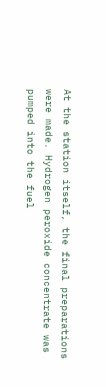At the station itself, the final preparations were made. Hydrogen peroxide concentrate was pumped into the fuel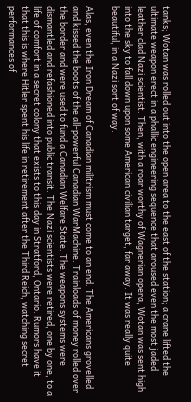tanks; Wotan was rolled out into the open area to the east of the station; a crane lifted the ultimate weapon erect in a phallic engineering sequence that aroused even the most jaded leather clad Nazi scientist. Then, with a roar worthy of Wagnerian opera, Wotan was sent high into the sky to fall down upon some American civilian target, far away. It was really quite beautiful, in a Nazi sort of way.

Alas, even the Iron Dream of Canadian militrism must come to an end. The Americans grovelled and kissed the boots of the all-powerful Canadian WarMachine. Trainloads of money rolled over the border and were used to fund a Canadian Welfare State. The weapons systems were dismantled and refashioned into public transit. The Nazi scientists were retired, one by one, to a life of comfort in a secret colony that exists to this day in Stratford, Ontario. Rumors have it that this is where Hitler spent his life in retirement after the Third Reich, watching secret performances of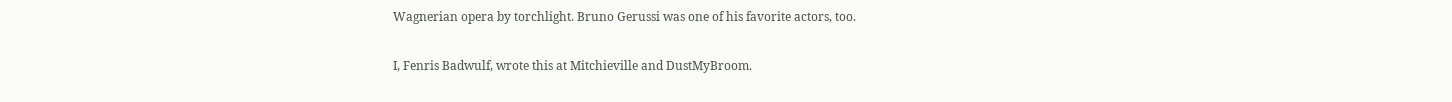Wagnerian opera by torchlight. Bruno Gerussi was one of his favorite actors, too.

I, Fenris Badwulf, wrote this at Mitchieville and DustMyBroom.